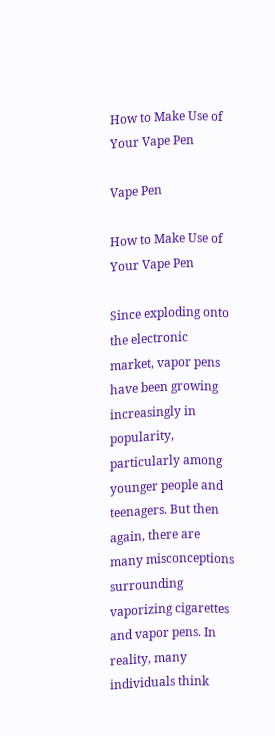How to Make Use of Your Vape Pen

Vape Pen

How to Make Use of Your Vape Pen

Since exploding onto the electronic market, vapor pens have been growing increasingly in popularity, particularly among younger people and teenagers. But then again, there are many misconceptions surrounding vaporizing cigarettes and vapor pens. In reality, many individuals think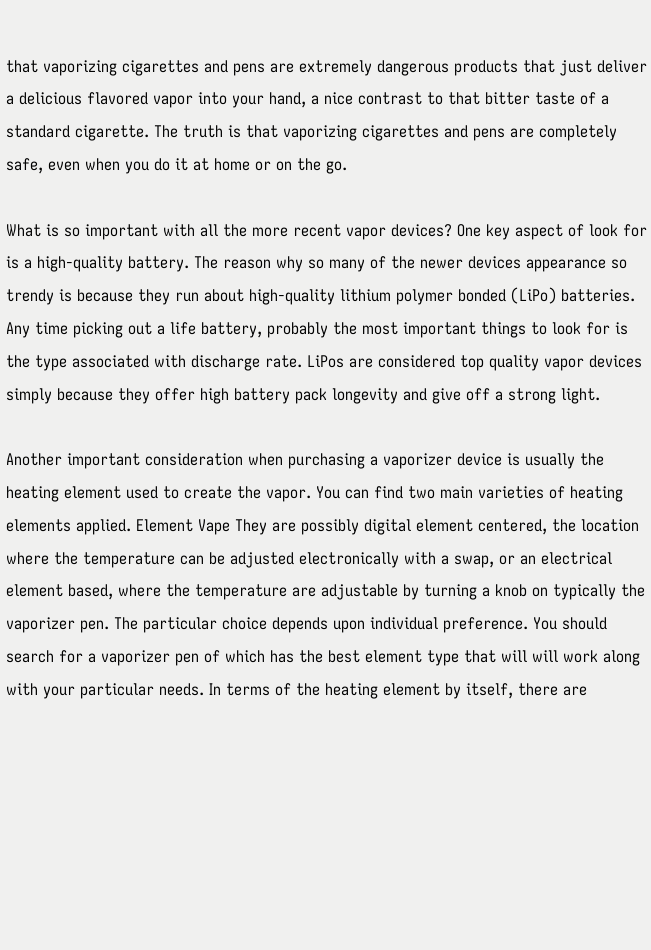that vaporizing cigarettes and pens are extremely dangerous products that just deliver a delicious flavored vapor into your hand, a nice contrast to that bitter taste of a standard cigarette. The truth is that vaporizing cigarettes and pens are completely safe, even when you do it at home or on the go.

What is so important with all the more recent vapor devices? One key aspect of look for is a high-quality battery. The reason why so many of the newer devices appearance so trendy is because they run about high-quality lithium polymer bonded (LiPo) batteries. Any time picking out a life battery, probably the most important things to look for is the type associated with discharge rate. LiPos are considered top quality vapor devices simply because they offer high battery pack longevity and give off a strong light.

Another important consideration when purchasing a vaporizer device is usually the heating element used to create the vapor. You can find two main varieties of heating elements applied. Element Vape They are possibly digital element centered, the location where the temperature can be adjusted electronically with a swap, or an electrical element based, where the temperature are adjustable by turning a knob on typically the vaporizer pen. The particular choice depends upon individual preference. You should search for a vaporizer pen of which has the best element type that will will work along with your particular needs. In terms of the heating element by itself, there are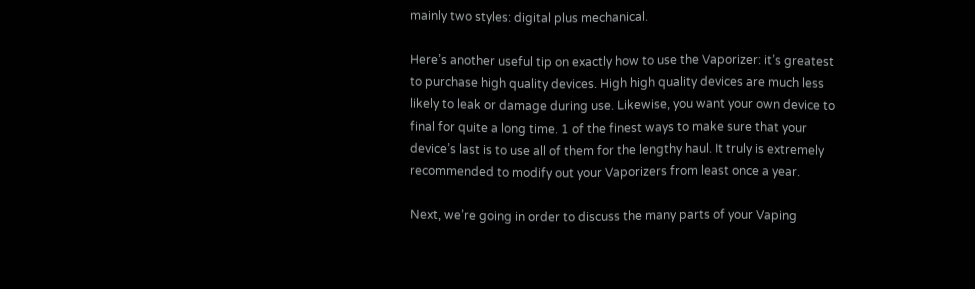mainly two styles: digital plus mechanical.

Here’s another useful tip on exactly how to use the Vaporizer: it’s greatest to purchase high quality devices. High high quality devices are much less likely to leak or damage during use. Likewise, you want your own device to final for quite a long time. 1 of the finest ways to make sure that your device’s last is to use all of them for the lengthy haul. It truly is extremely recommended to modify out your Vaporizers from least once a year.

Next, we’re going in order to discuss the many parts of your Vaping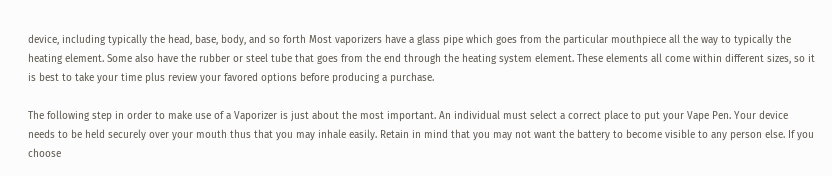device, including typically the head, base, body, and so forth Most vaporizers have a glass pipe which goes from the particular mouthpiece all the way to typically the heating element. Some also have the rubber or steel tube that goes from the end through the heating system element. These elements all come within different sizes, so it is best to take your time plus review your favored options before producing a purchase.

The following step in order to make use of a Vaporizer is just about the most important. An individual must select a correct place to put your Vape Pen. Your device needs to be held securely over your mouth thus that you may inhale easily. Retain in mind that you may not want the battery to become visible to any person else. If you choose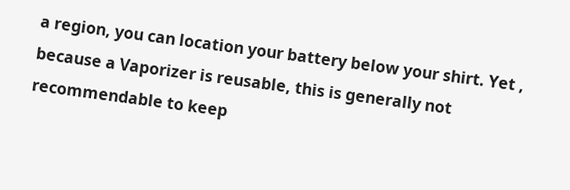a region, you can location your battery below your shirt. Yet , because a Vaporizer is reusable, this is generally not recommendable to keep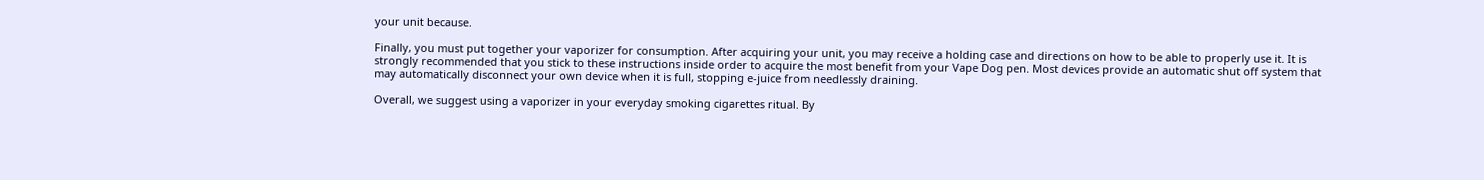your unit because.

Finally, you must put together your vaporizer for consumption. After acquiring your unit, you may receive a holding case and directions on how to be able to properly use it. It is strongly recommended that you stick to these instructions inside order to acquire the most benefit from your Vape Dog pen. Most devices provide an automatic shut off system that may automatically disconnect your own device when it is full, stopping e-juice from needlessly draining.

Overall, we suggest using a vaporizer in your everyday smoking cigarettes ritual. By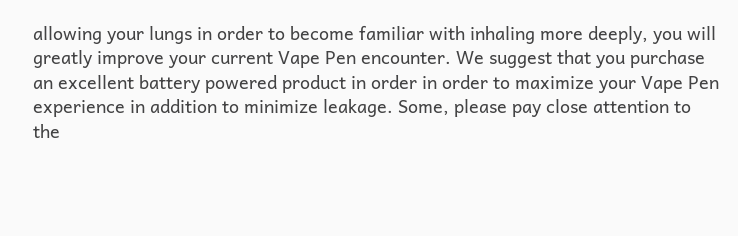allowing your lungs in order to become familiar with inhaling more deeply, you will greatly improve your current Vape Pen encounter. We suggest that you purchase an excellent battery powered product in order in order to maximize your Vape Pen experience in addition to minimize leakage. Some, please pay close attention to the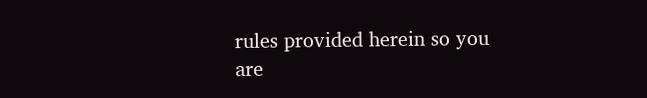rules provided herein so you are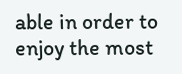able in order to enjoy the most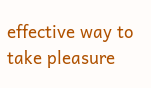effective way to take pleasure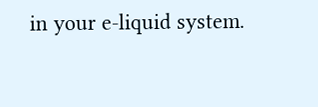in your e-liquid system.